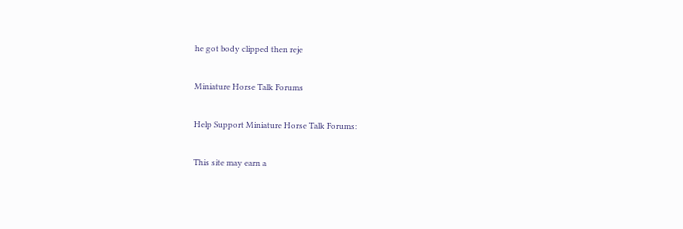he got body clipped then reje

Miniature Horse Talk Forums

Help Support Miniature Horse Talk Forums:

This site may earn a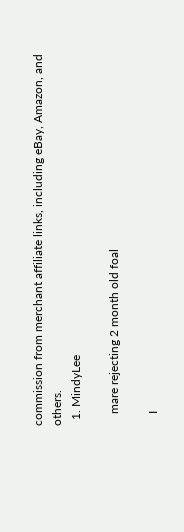commission from merchant affiliate links, including eBay, Amazon, and others.
  1. MindyLee

    mare rejecting 2 month old foal

    I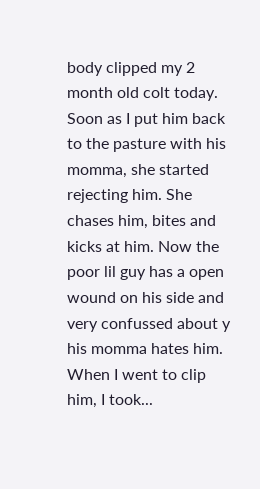body clipped my 2 month old colt today. Soon as I put him back to the pasture with his momma, she started rejecting him. She chases him, bites and kicks at him. Now the poor lil guy has a open wound on his side and very confussed about y his momma hates him. When I went to clip him, I took...